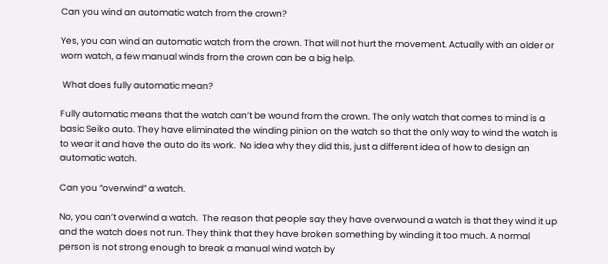Can you wind an automatic watch from the crown?

Yes, you can wind an automatic watch from the crown. That will not hurt the movement. Actually with an older or worn watch, a few manual winds from the crown can be a big help.

 What does fully automatic mean?

Fully automatic means that the watch can’t be wound from the crown. The only watch that comes to mind is a basic Seiko auto. They have eliminated the winding pinion on the watch so that the only way to wind the watch is to wear it and have the auto do its work.  No idea why they did this, just a different idea of how to design an automatic watch.

Can you “overwind” a watch.

No, you can’t overwind a watch.  The reason that people say they have overwound a watch is that they wind it up and the watch does not run. They think that they have broken something by winding it too much. A normal person is not strong enough to break a manual wind watch by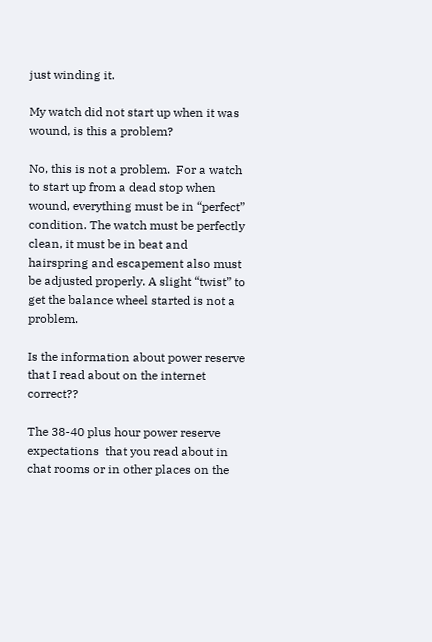just winding it.

My watch did not start up when it was wound, is this a problem?

No, this is not a problem.  For a watch to start up from a dead stop when wound, everything must be in “perfect” condition. The watch must be perfectly clean, it must be in beat and hairspring and escapement also must be adjusted properly. A slight “twist” to get the balance wheel started is not a problem.

Is the information about power reserve that I read about on the internet correct??

The 38-40 plus hour power reserve expectations  that you read about in chat rooms or in other places on the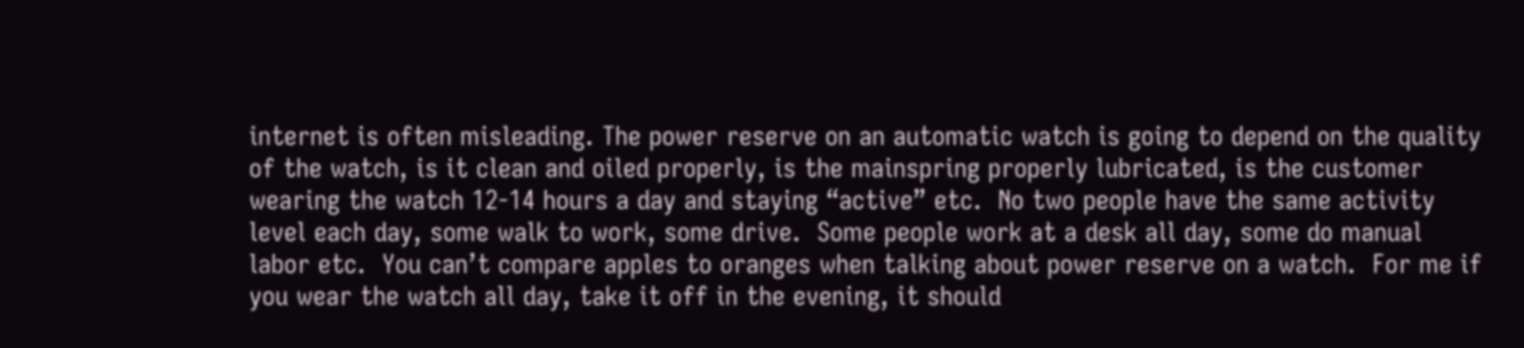internet is often misleading. The power reserve on an automatic watch is going to depend on the quality of the watch, is it clean and oiled properly, is the mainspring properly lubricated, is the customer wearing the watch 12-14 hours a day and staying “active” etc.  No two people have the same activity level each day, some walk to work, some drive.  Some people work at a desk all day, some do manual labor etc.  You can’t compare apples to oranges when talking about power reserve on a watch.  For me if you wear the watch all day, take it off in the evening, it should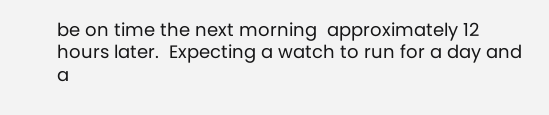be on time the next morning  approximately 12 hours later.  Expecting a watch to run for a day and a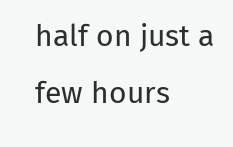half on just a few hours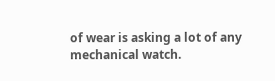of wear is asking a lot of any mechanical watch.